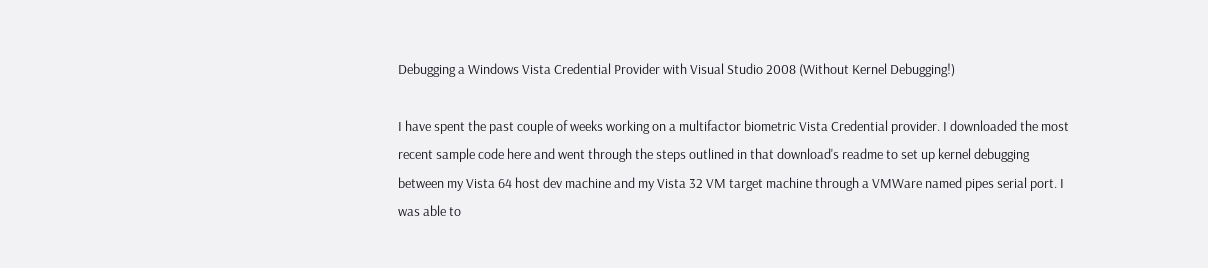Debugging a Windows Vista Credential Provider with Visual Studio 2008 (Without Kernel Debugging!)

I have spent the past couple of weeks working on a multifactor biometric Vista Credential provider. I downloaded the most recent sample code here and went through the steps outlined in that download's readme to set up kernel debugging between my Vista 64 host dev machine and my Vista 32 VM target machine through a VMWare named pipes serial port. I was able to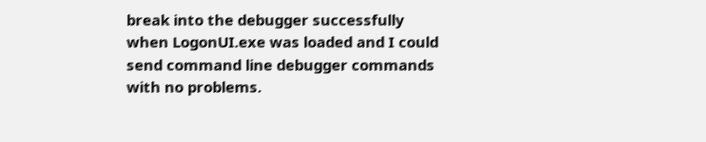break into the debugger successfully when LogonUI.exe was loaded and I could send command line debugger commands with no problems.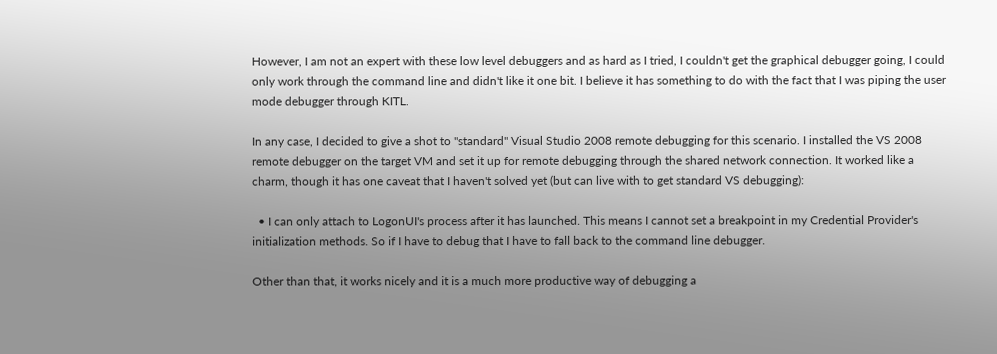However, I am not an expert with these low level debuggers and as hard as I tried, I couldn't get the graphical debugger going, I could only work through the command line and didn't like it one bit. I believe it has something to do with the fact that I was piping the user mode debugger through KITL.

In any case, I decided to give a shot to "standard" Visual Studio 2008 remote debugging for this scenario. I installed the VS 2008 remote debugger on the target VM and set it up for remote debugging through the shared network connection. It worked like a charm, though it has one caveat that I haven't solved yet (but can live with to get standard VS debugging):

  • I can only attach to LogonUI's process after it has launched. This means I cannot set a breakpoint in my Credential Provider's initialization methods. So if I have to debug that I have to fall back to the command line debugger.

Other than that, it works nicely and it is a much more productive way of debugging a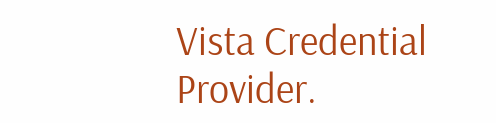Vista Credential Provider.